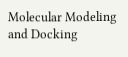Molecular Modeling and Docking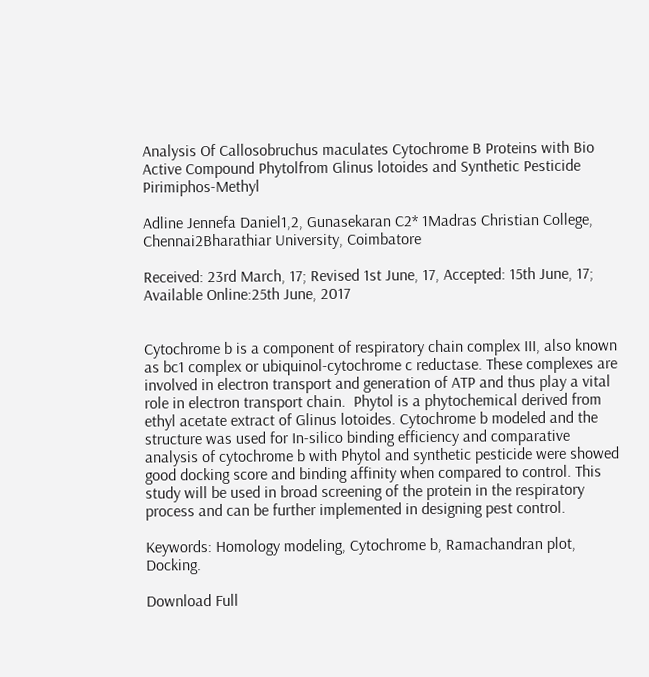Analysis Of Callosobruchus maculates Cytochrome B Proteins with Bio Active Compound Phytolfrom Glinus lotoides and Synthetic Pesticide Pirimiphos-Methyl

Adline Jennefa Daniel1,2, Gunasekaran C2* 1Madras Christian College, Chennai2Bharathiar University, Coimbatore

Received: 23rd March, 17; Revised 1st June, 17, Accepted: 15th June, 17; Available Online:25th June, 2017


Cytochrome b is a component of respiratory chain complex III, also known as bc1 complex or ubiquinol-cytochrome c reductase. These complexes are involved in electron transport and generation of ATP and thus play a vital role in electron transport chain.  Phytol is a phytochemical derived from ethyl acetate extract of Glinus lotoides. Cytochrome b modeled and the structure was used for In-silico binding efficiency and comparative analysis of cytochrome b with Phytol and synthetic pesticide were showed good docking score and binding affinity when compared to control. This study will be used in broad screening of the protein in the respiratory process and can be further implemented in designing pest control.

Keywords: Homology modeling, Cytochrome b, Ramachandran plot, Docking.

Download Full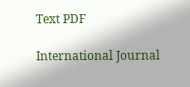Text PDF

International Journal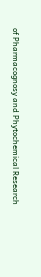of Pharmacognosy and Phytochemical Research